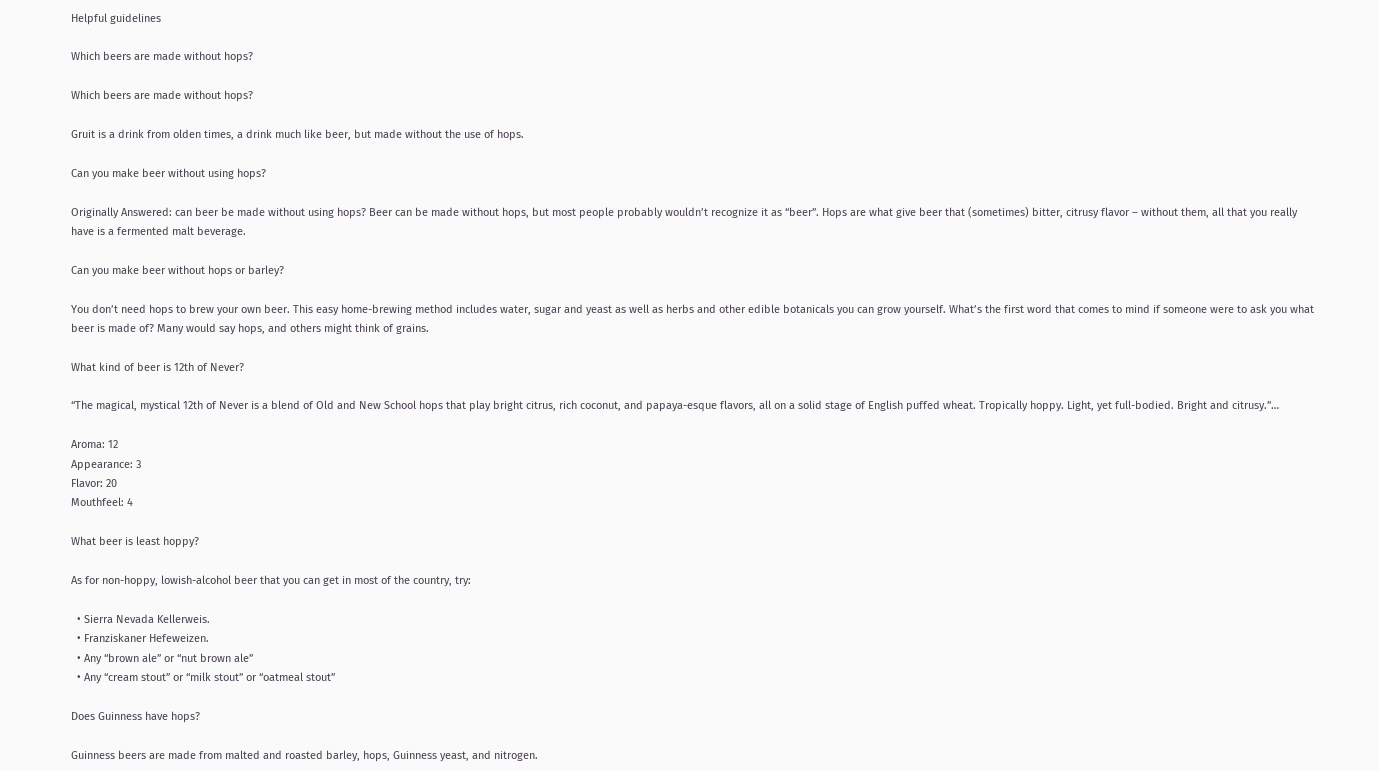Helpful guidelines

Which beers are made without hops?

Which beers are made without hops?

Gruit is a drink from olden times, a drink much like beer, but made without the use of hops.

Can you make beer without using hops?

Originally Answered: can beer be made without using hops? Beer can be made without hops, but most people probably wouldn’t recognize it as “beer”. Hops are what give beer that (sometimes) bitter, citrusy flavor – without them, all that you really have is a fermented malt beverage.

Can you make beer without hops or barley?

You don’t need hops to brew your own beer. This easy home-brewing method includes water, sugar and yeast as well as herbs and other edible botanicals you can grow yourself. What’s the first word that comes to mind if someone were to ask you what beer is made of? Many would say hops, and others might think of grains.

What kind of beer is 12th of Never?

“The magical, mystical 12th of Never is a blend of Old and New School hops that play bright citrus, rich coconut, and papaya-esque flavors, all on a solid stage of English puffed wheat. Tropically hoppy. Light, yet full-bodied. Bright and citrusy.”…

Aroma: 12
Appearance: 3
Flavor: 20
Mouthfeel: 4

What beer is least hoppy?

As for non-hoppy, lowish-alcohol beer that you can get in most of the country, try:

  • Sierra Nevada Kellerweis.
  • Franziskaner Hefeweizen.
  • Any “brown ale” or “nut brown ale”
  • Any “cream stout” or “milk stout” or “oatmeal stout”

Does Guinness have hops?

Guinness beers are made from malted and roasted barley, hops, Guinness yeast, and nitrogen.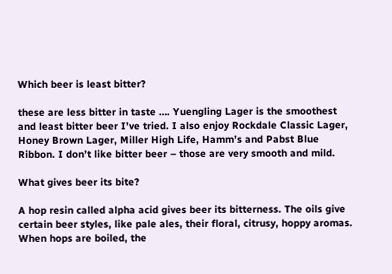Which beer is least bitter?

these are less bitter in taste …. Yuengling Lager is the smoothest and least bitter beer I’ve tried. I also enjoy Rockdale Classic Lager, Honey Brown Lager, Miller High Life, Hamm’s and Pabst Blue Ribbon. I don’t like bitter beer – those are very smooth and mild.

What gives beer its bite?

A hop resin called alpha acid gives beer its bitterness. The oils give certain beer styles, like pale ales, their floral, citrusy, hoppy aromas. When hops are boiled, the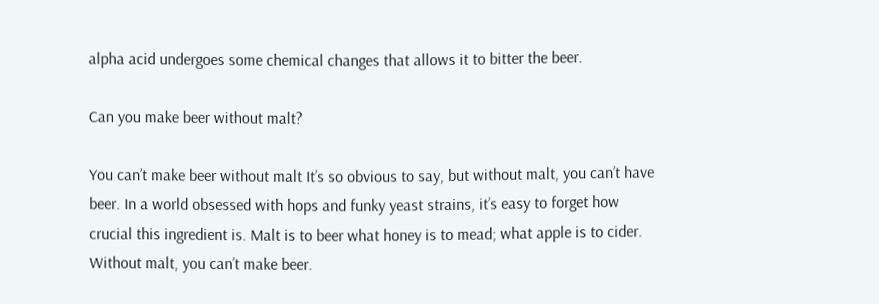alpha acid undergoes some chemical changes that allows it to bitter the beer.

Can you make beer without malt?

You can’t make beer without malt It’s so obvious to say, but without malt, you can’t have beer. In a world obsessed with hops and funky yeast strains, it’s easy to forget how crucial this ingredient is. Malt is to beer what honey is to mead; what apple is to cider. Without malt, you can’t make beer.